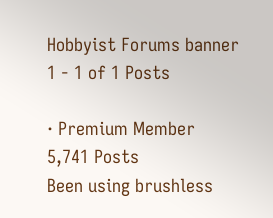Hobbyist Forums banner
1 - 1 of 1 Posts

· Premium Member
5,741 Posts
Been using brushless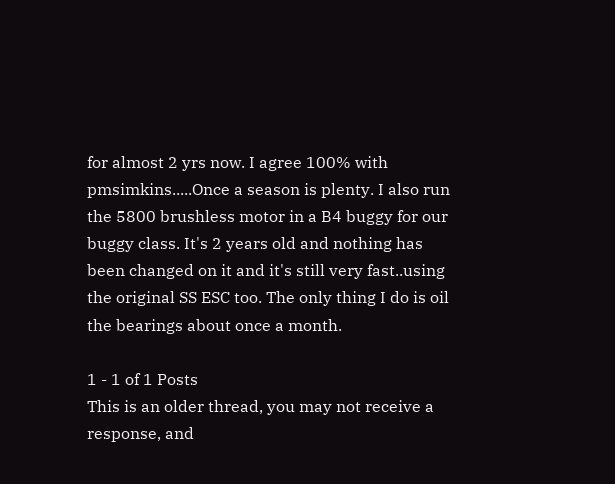for almost 2 yrs now. I agree 100% with pmsimkins.....Once a season is plenty. I also run the 5800 brushless motor in a B4 buggy for our buggy class. It's 2 years old and nothing has been changed on it and it's still very fast..using the original SS ESC too. The only thing I do is oil the bearings about once a month.

1 - 1 of 1 Posts
This is an older thread, you may not receive a response, and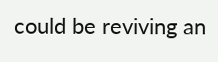could be reviving an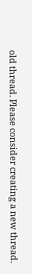old thread. Please consider creating a new thread.